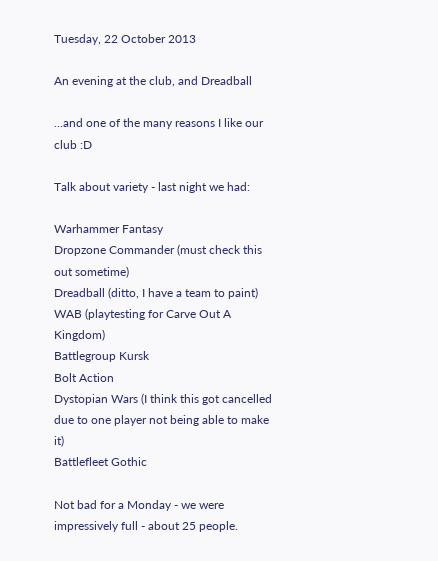Tuesday, 22 October 2013

An evening at the club, and Dreadball

...and one of the many reasons I like our club :D

Talk about variety - last night we had:

Warhammer Fantasy
Dropzone Commander (must check this out sometime)
Dreadball (ditto, I have a team to paint)
WAB (playtesting for Carve Out A Kingdom)
Battlegroup Kursk
Bolt Action
Dystopian Wars (I think this got cancelled due to one player not being able to make it)
Battlefleet Gothic

Not bad for a Monday - we were impressively full - about 25 people.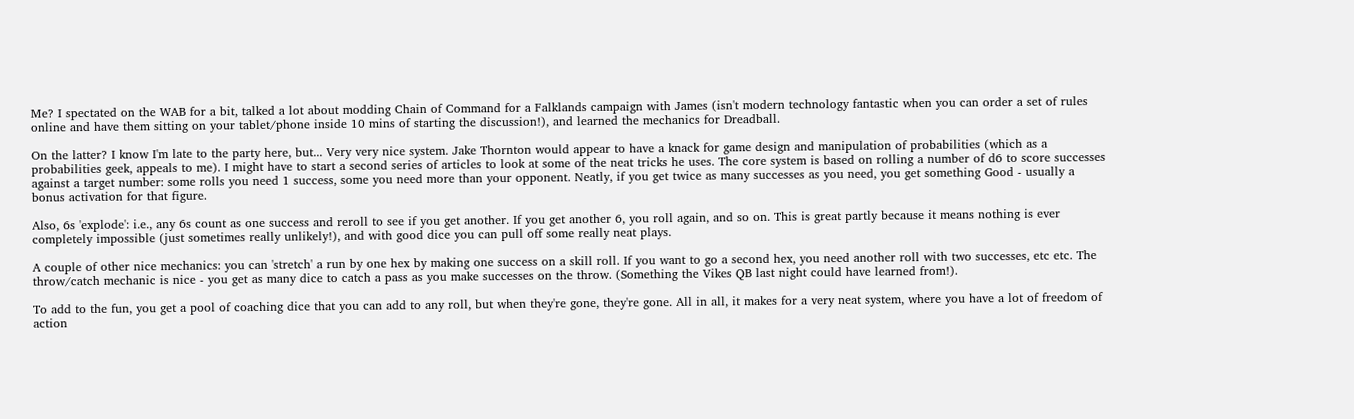Me? I spectated on the WAB for a bit, talked a lot about modding Chain of Command for a Falklands campaign with James (isn't modern technology fantastic when you can order a set of rules online and have them sitting on your tablet/phone inside 10 mins of starting the discussion!), and learned the mechanics for Dreadball.

On the latter? I know I'm late to the party here, but... Very very nice system. Jake Thornton would appear to have a knack for game design and manipulation of probabilities (which as a probabilities geek, appeals to me). I might have to start a second series of articles to look at some of the neat tricks he uses. The core system is based on rolling a number of d6 to score successes against a target number: some rolls you need 1 success, some you need more than your opponent. Neatly, if you get twice as many successes as you need, you get something Good - usually a bonus activation for that figure.

Also, 6s 'explode': i.e., any 6s count as one success and reroll to see if you get another. If you get another 6, you roll again, and so on. This is great partly because it means nothing is ever completely impossible (just sometimes really unlikely!), and with good dice you can pull off some really neat plays.

A couple of other nice mechanics: you can 'stretch' a run by one hex by making one success on a skill roll. If you want to go a second hex, you need another roll with two successes, etc etc. The throw/catch mechanic is nice - you get as many dice to catch a pass as you make successes on the throw. (Something the Vikes QB last night could have learned from!).

To add to the fun, you get a pool of coaching dice that you can add to any roll, but when they're gone, they're gone. All in all, it makes for a very neat system, where you have a lot of freedom of action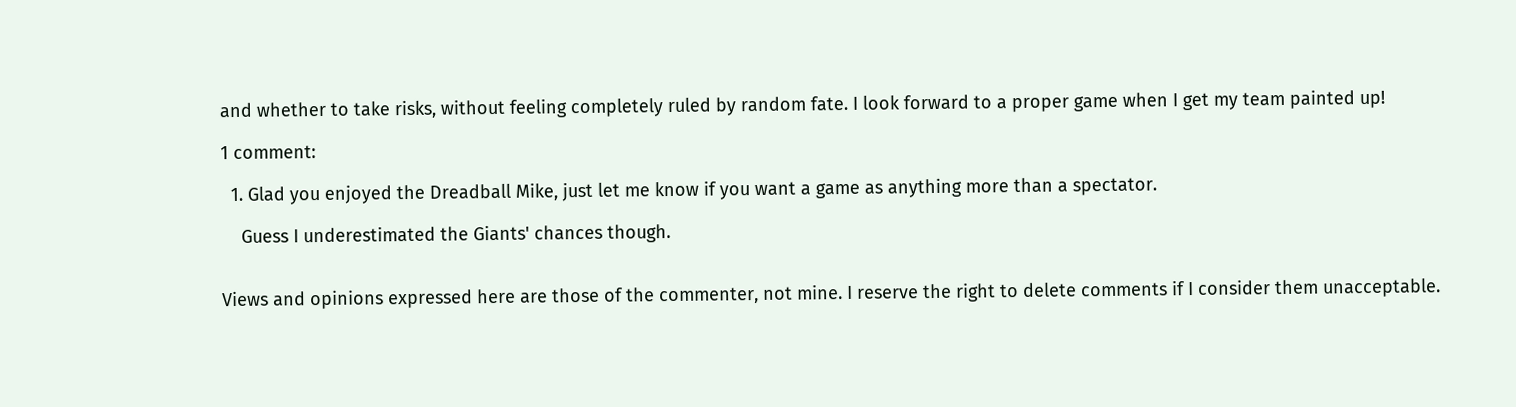and whether to take risks, without feeling completely ruled by random fate. I look forward to a proper game when I get my team painted up!

1 comment:

  1. Glad you enjoyed the Dreadball Mike, just let me know if you want a game as anything more than a spectator.

    Guess I underestimated the Giants' chances though.


Views and opinions expressed here are those of the commenter, not mine. I reserve the right to delete comments if I consider them unacceptable.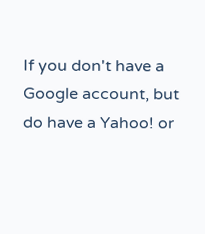If you don't have a Google account, but do have a Yahoo! or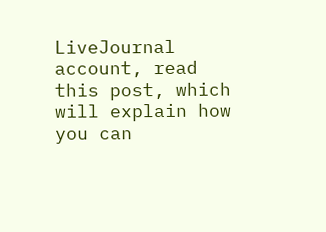LiveJournal account, read this post, which will explain how you can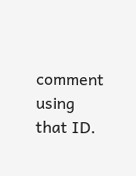comment using that ID.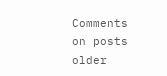Comments on posts older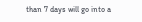than 7 days will go into a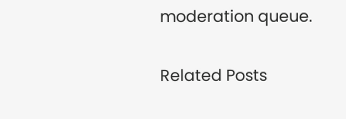moderation queue.

Related Posts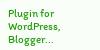Plugin for WordPress, Blogger...